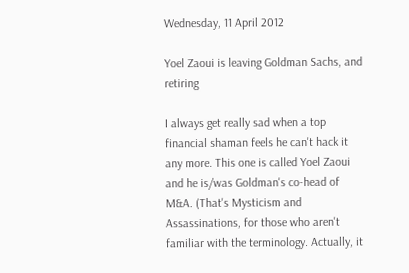Wednesday, 11 April 2012

Yoel Zaoui is leaving Goldman Sachs, and retiring

I always get really sad when a top financial shaman feels he can't hack it any more. This one is called Yoel Zaoui and he is/was Goldman's co-head of M&A. (That's Mysticism and Assassinations, for those who aren't familiar with the terminology. Actually, it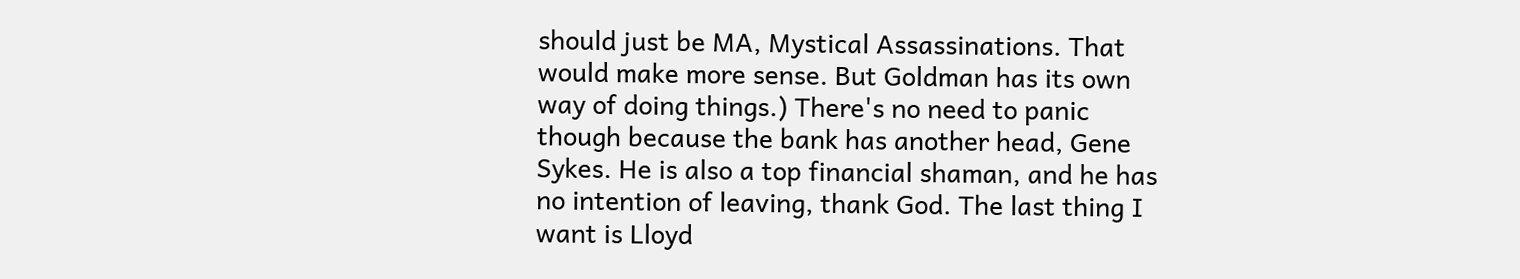should just be MA, Mystical Assassinations. That would make more sense. But Goldman has its own way of doing things.) There's no need to panic though because the bank has another head, Gene Sykes. He is also a top financial shaman, and he has no intention of leaving, thank God. The last thing I want is Lloyd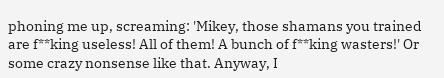phoning me up, screaming: 'Mikey, those shamans you trained are f**king useless! All of them! A bunch of f**king wasters!' Or some crazy nonsense like that. Anyway, I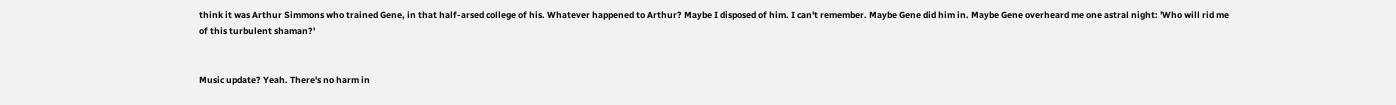think it was Arthur Simmons who trained Gene, in that half-arsed college of his. Whatever happened to Arthur? Maybe I disposed of him. I can't remember. Maybe Gene did him in. Maybe Gene overheard me one astral night: 'Who will rid me of this turbulent shaman?'


Music update? Yeah. There's no harm in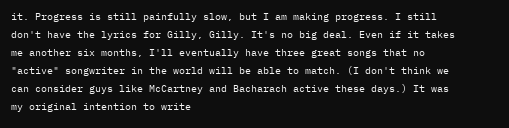it. Progress is still painfully slow, but I am making progress. I still don't have the lyrics for Gilly, Gilly. It's no big deal. Even if it takes me another six months, I'll eventually have three great songs that no "active" songwriter in the world will be able to match. (I don't think we can consider guys like McCartney and Bacharach active these days.) It was my original intention to write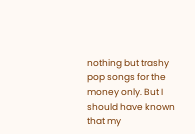nothing but trashy pop songs for the money only. But I should have known that my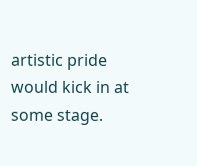artistic pride would kick in at some stage.